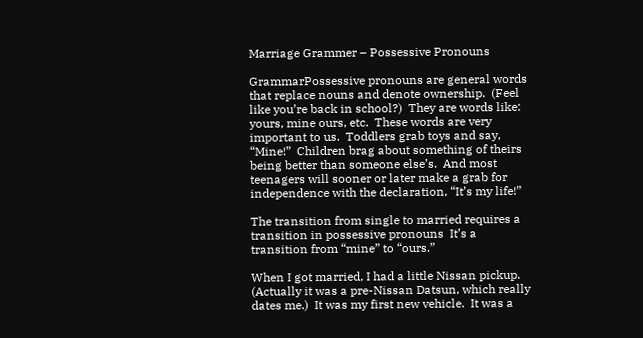Marriage Grammer – Possessive Pronouns

GrammarPossessive pronouns are general words that replace nouns and denote ownership.  (Feel like you’re back in school?)  They are words like: yours, mine ours, etc.  These words are very important to us.  Toddlers grab toys and say, “Mine!”  Children brag about something of theirs being better than someone else’s.  And most teenagers will sooner or later make a grab for independence with the declaration, “It’s my life!”

The transition from single to married requires a transition in possessive pronouns  It’s a transition from “mine” to “ours.”

When I got married, I had a little Nissan pickup.  (Actually it was a pre-Nissan Datsun, which really dates me.)  It was my first new vehicle.  It was a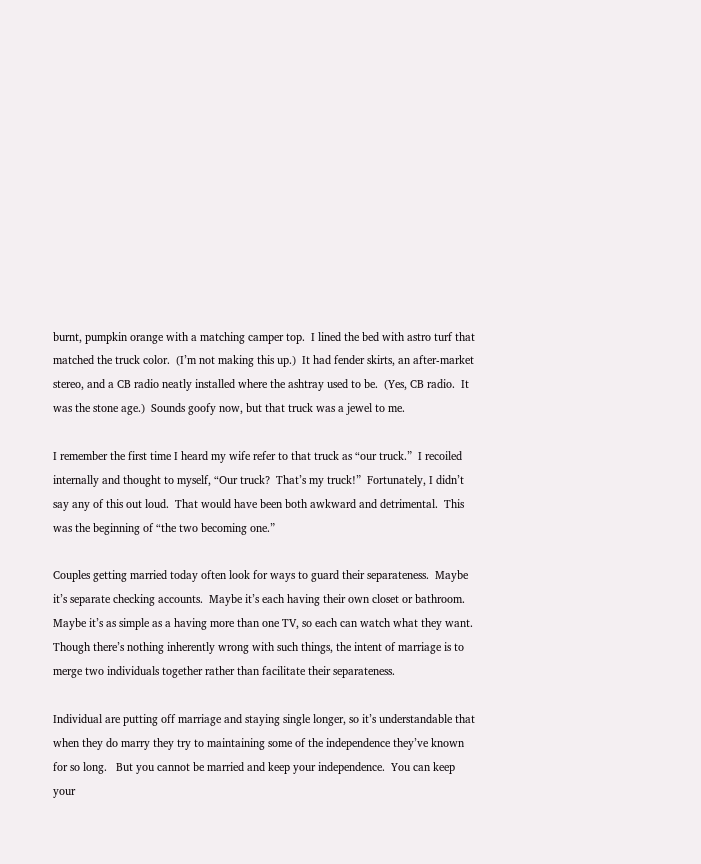burnt, pumpkin orange with a matching camper top.  I lined the bed with astro turf that matched the truck color.  (I’m not making this up.)  It had fender skirts, an after-market stereo, and a CB radio neatly installed where the ashtray used to be.  (Yes, CB radio.  It was the stone age.)  Sounds goofy now, but that truck was a jewel to me.

I remember the first time I heard my wife refer to that truck as “our truck.”  I recoiled internally and thought to myself, “Our truck?  That’s my truck!”  Fortunately, I didn’t say any of this out loud.  That would have been both awkward and detrimental.  This was the beginning of “the two becoming one.”

Couples getting married today often look for ways to guard their separateness.  Maybe it’s separate checking accounts.  Maybe it’s each having their own closet or bathroom.  Maybe it’s as simple as a having more than one TV, so each can watch what they want.  Though there’s nothing inherently wrong with such things, the intent of marriage is to merge two individuals together rather than facilitate their separateness.

Individual are putting off marriage and staying single longer, so it’s understandable that when they do marry they try to maintaining some of the independence they’ve known for so long.   But you cannot be married and keep your independence.  You can keep your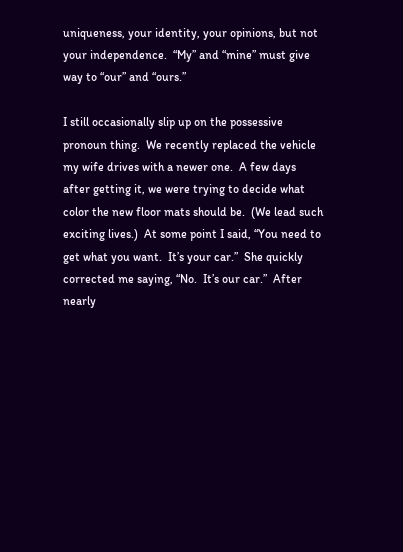uniqueness, your identity, your opinions, but not your independence.  “My” and “mine” must give way to “our” and “ours.”

I still occasionally slip up on the possessive pronoun thing.  We recently replaced the vehicle my wife drives with a newer one.  A few days after getting it, we were trying to decide what color the new floor mats should be.  (We lead such exciting lives.)  At some point I said, “You need to get what you want.  It’s your car.”  She quickly corrected me saying, “No.  It’s our car.”  After nearly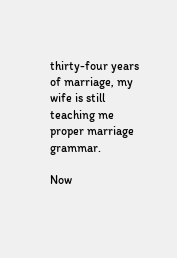thirty-four years of marriage, my wife is still teaching me proper marriage grammar.

Now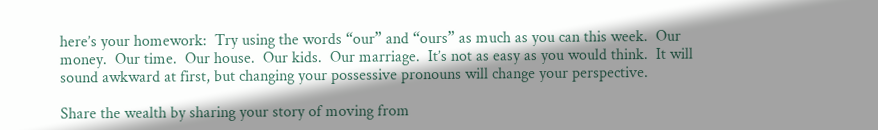here’s your homework:  Try using the words “our” and “ours” as much as you can this week.  Our money.  Our time.  Our house.  Our kids.  Our marriage.  It’s not as easy as you would think.  It will sound awkward at first, but changing your possessive pronouns will change your perspective.

Share the wealth by sharing your story of moving from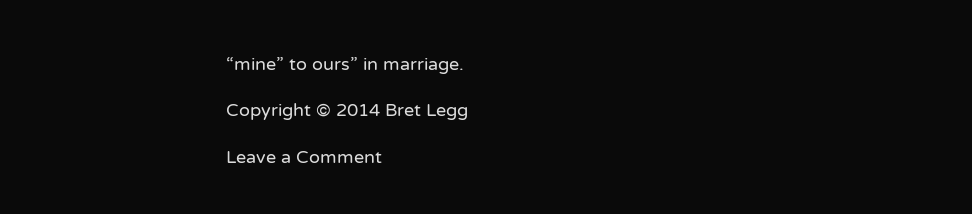“mine” to ours” in marriage.

Copyright © 2014 Bret Legg

Leave a Comment